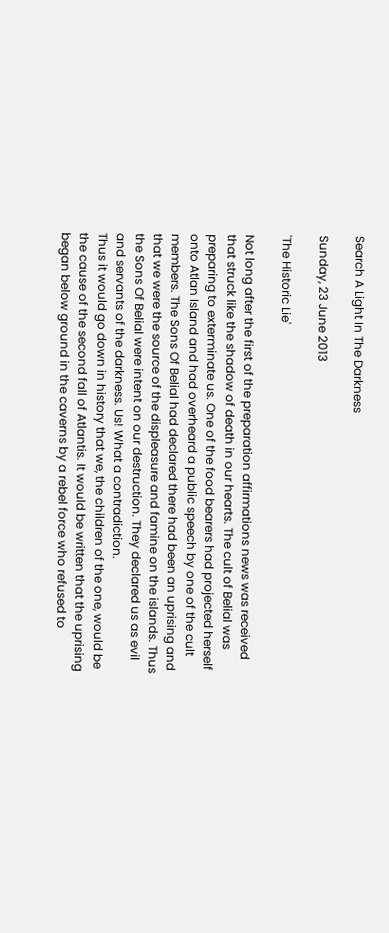Search A Light In The Darkness

Sunday, 23 June 2013

'The Historic Lie'

Not long after the first of the preparation affirmations news was received that struck like the shadow of death in our hearts. The cult of Belial was preparing to exterminate us. One of the food bearers had projected herself onto Atlan Island and had overheard a public speech by one of the cult members. The Sons Of Belial had declared there had been an uprising and that we were the source of the displeasure and famine on the islands. Thus the Sons Of Belial were intent on our destruction. They declared us as evil and servants of the darkness. Us! What a contradiction.
Thus it would go down in history that we, the children of the one, would be the cause of the second fall of Atlantis. It would be written that the uprising began below ground in the caverns by a rebel force who refused to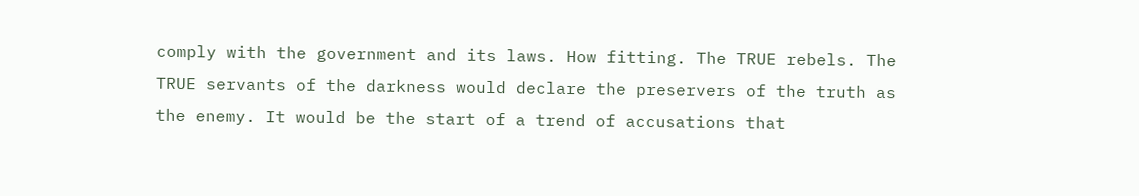comply with the government and its laws. How fitting. The TRUE rebels. The TRUE servants of the darkness would declare the preservers of the truth as the enemy. It would be the start of a trend of accusations that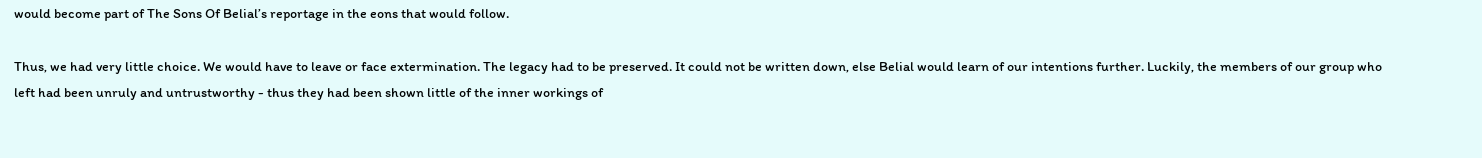would become part of The Sons Of Belial’s reportage in the eons that would follow.

Thus, we had very little choice. We would have to leave or face extermination. The legacy had to be preserved. It could not be written down, else Belial would learn of our intentions further. Luckily, the members of our group who left had been unruly and untrustworthy - thus they had been shown little of the inner workings of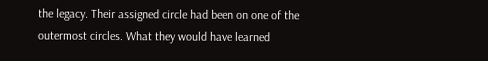the legacy. Their assigned circle had been on one of the outermost circles. What they would have learned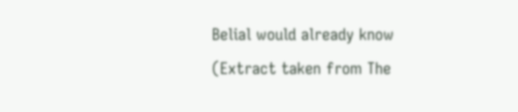Belial would already know
(Extract taken from The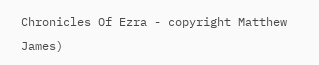Chronicles Of Ezra - copyright Matthew James)